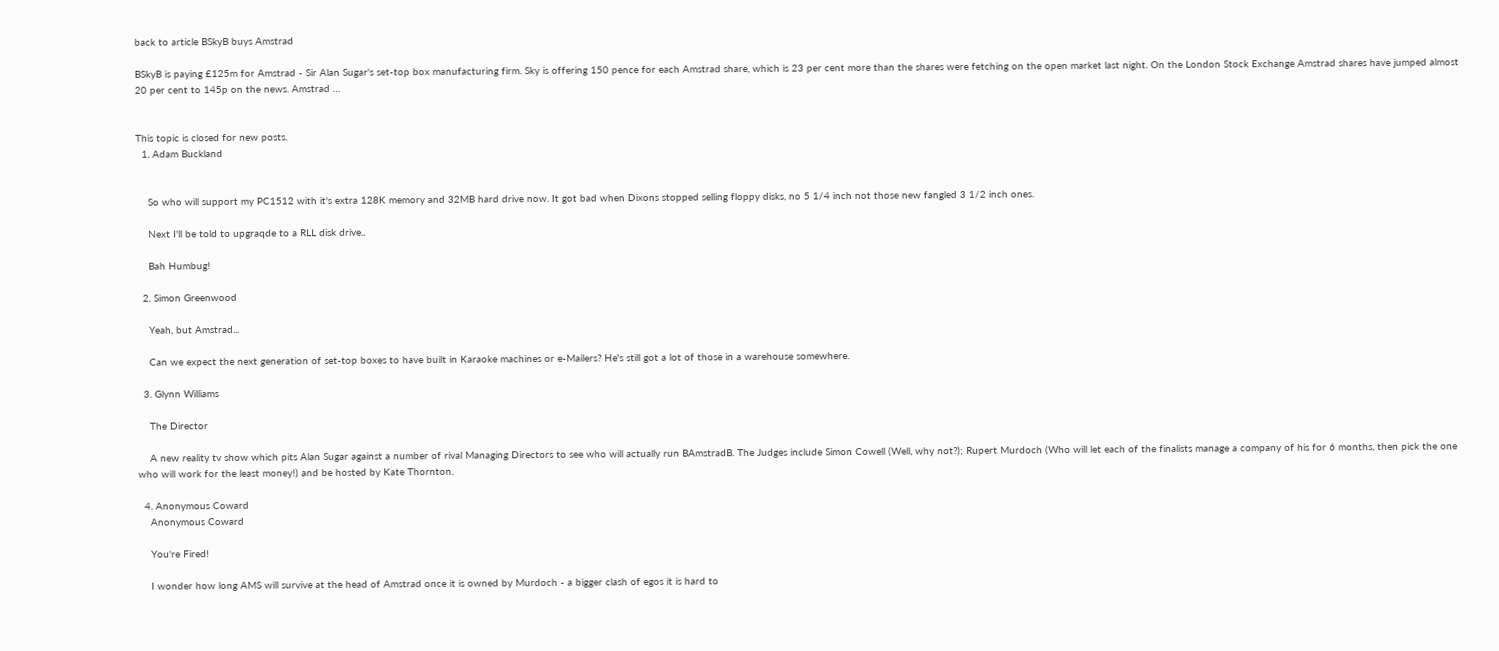back to article BSkyB buys Amstrad

BSkyB is paying £125m for Amstrad - Sir Alan Sugar's set-top box manufacturing firm. Sky is offering 150 pence for each Amstrad share, which is 23 per cent more than the shares were fetching on the open market last night. On the London Stock Exchange Amstrad shares have jumped almost 20 per cent to 145p on the news. Amstrad …


This topic is closed for new posts.
  1. Adam Buckland


    So who will support my PC1512 with it's extra 128K memory and 32MB hard drive now. It got bad when Dixons stopped selling floppy disks, no 5 1/4 inch not those new fangled 3 1/2 inch ones.

    Next I'll be told to upgraqde to a RLL disk drive..

    Bah Humbug!

  2. Simon Greenwood

    Yeah, but Amstrad...

    Can we expect the next generation of set-top boxes to have built in Karaoke machines or e-Mailers? He's still got a lot of those in a warehouse somewhere.

  3. Glynn Williams

    The Director

    A new reality tv show which pits Alan Sugar against a number of rival Managing Directors to see who will actually run BAmstradB. The Judges include Simon Cowell (Well, why not?); Rupert Murdoch (Who will let each of the finalists manage a company of his for 6 months, then pick the one who will work for the least money!) and be hosted by Kate Thornton.

  4. Anonymous Coward
    Anonymous Coward

    You're Fired!

    I wonder how long AMS will survive at the head of Amstrad once it is owned by Murdoch - a bigger clash of egos it is hard to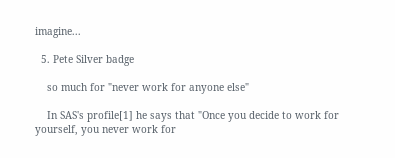imagine...

  5. Pete Silver badge

    so much for "never work for anyone else"

    In SAS's profile[1] he says that "Once you decide to work for yourself, you never work for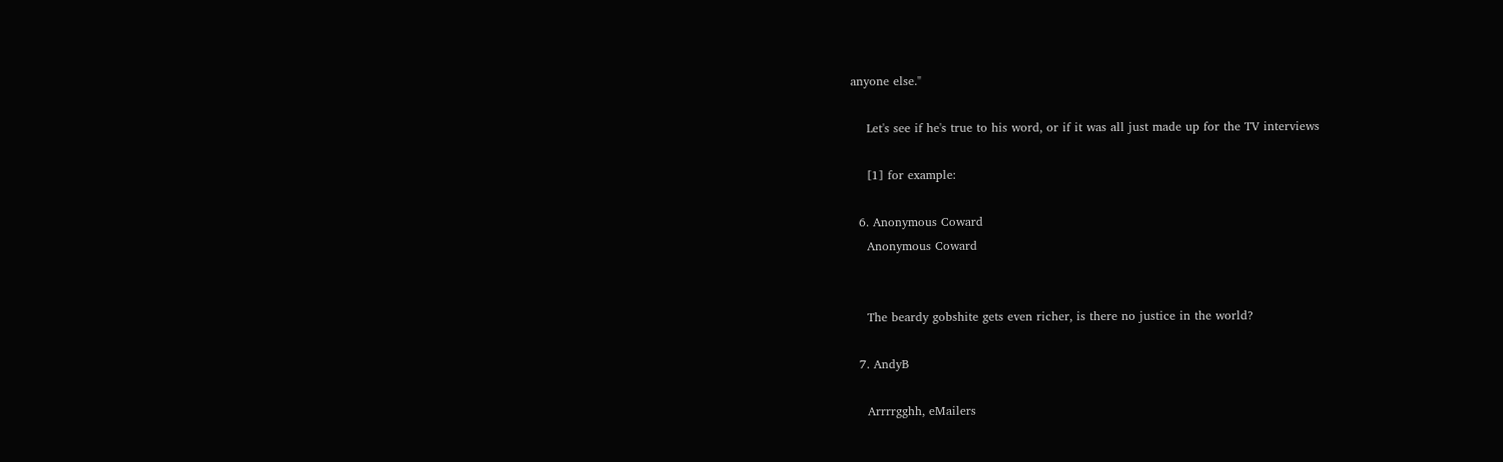anyone else."

    Let's see if he's true to his word, or if it was all just made up for the TV interviews

    [1] for example:

  6. Anonymous Coward
    Anonymous Coward


    The beardy gobshite gets even richer, is there no justice in the world?

  7. AndyB

    Arrrrgghh, eMailers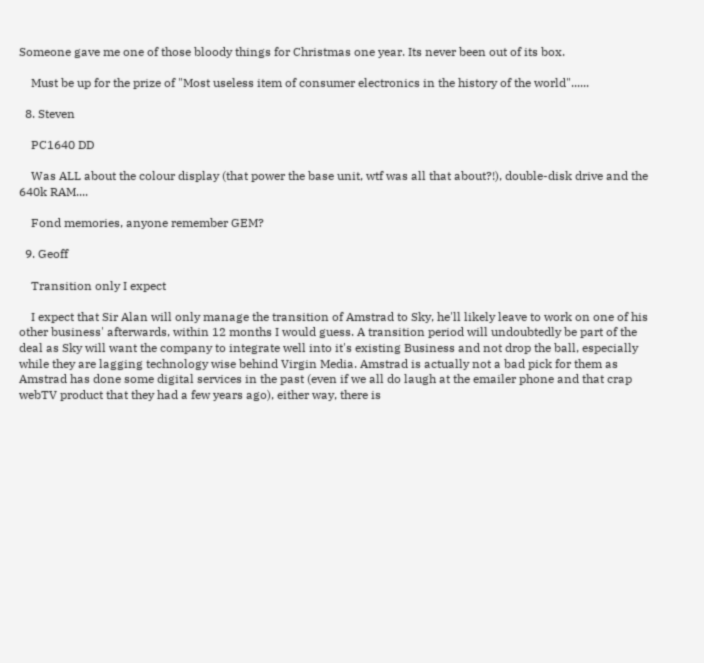Someone gave me one of those bloody things for Christmas one year. Its never been out of its box.

    Must be up for the prize of "Most useless item of consumer electronics in the history of the world"......

  8. Steven

    PC1640 DD

    Was ALL about the colour display (that power the base unit, wtf was all that about?!), double-disk drive and the 640k RAM....

    Fond memories, anyone remember GEM?

  9. Geoff

    Transition only I expect

    I expect that Sir Alan will only manage the transition of Amstrad to Sky, he'll likely leave to work on one of his other business' afterwards, within 12 months I would guess. A transition period will undoubtedly be part of the deal as Sky will want the company to integrate well into it's existing Business and not drop the ball, especially while they are lagging technology wise behind Virgin Media. Amstrad is actually not a bad pick for them as Amstrad has done some digital services in the past (even if we all do laugh at the emailer phone and that crap webTV product that they had a few years ago), either way, there is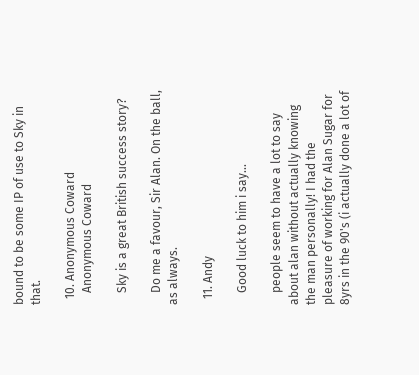bound to be some IP of use to Sky in that.

  10. Anonymous Coward
    Anonymous Coward

    Sky is a great British success story?

    Do me a favour, Sir Alan. On the ball, as always.

  11. Andy

    Good luck to him i say...

    people seem to have a lot to say about alan without actually knowing the man personally! I had the pleasure of working for Alan Sugar for 8yrs in the 90's (i actually done a lot of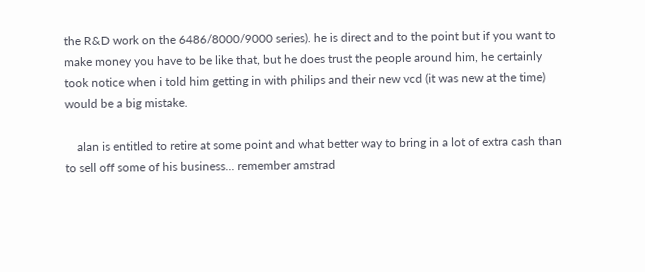the R&D work on the 6486/8000/9000 series). he is direct and to the point but if you want to make money you have to be like that, but he does trust the people around him, he certainly took notice when i told him getting in with philips and their new vcd (it was new at the time) would be a big mistake.

    alan is entitled to retire at some point and what better way to bring in a lot of extra cash than to sell off some of his business... remember amstrad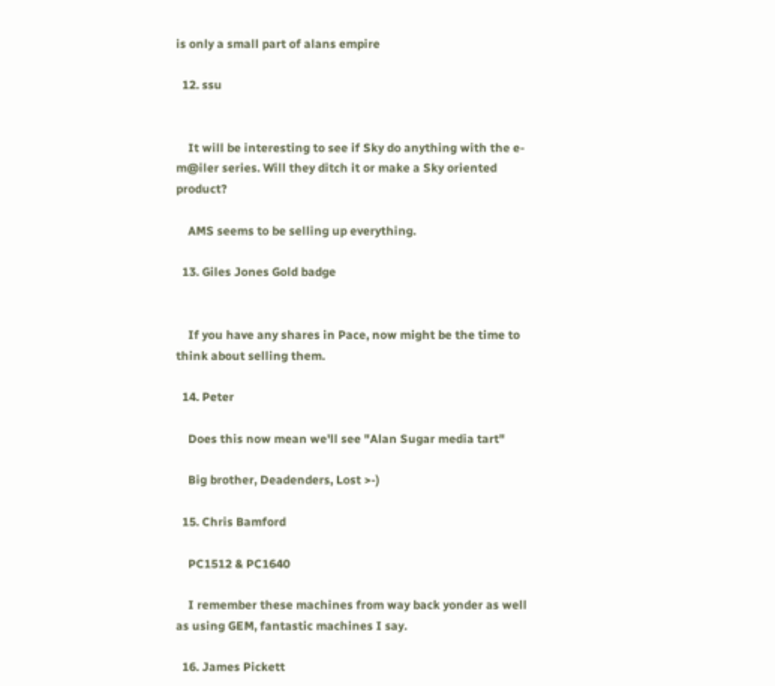is only a small part of alans empire

  12. ssu


    It will be interesting to see if Sky do anything with the e-m@iler series. Will they ditch it or make a Sky oriented product?

    AMS seems to be selling up everything.

  13. Giles Jones Gold badge


    If you have any shares in Pace, now might be the time to think about selling them.

  14. Peter

    Does this now mean we'll see "Alan Sugar media tart"

    Big brother, Deadenders, Lost >-)

  15. Chris Bamford

    PC1512 & PC1640

    I remember these machines from way back yonder as well as using GEM, fantastic machines I say.

  16. James Pickett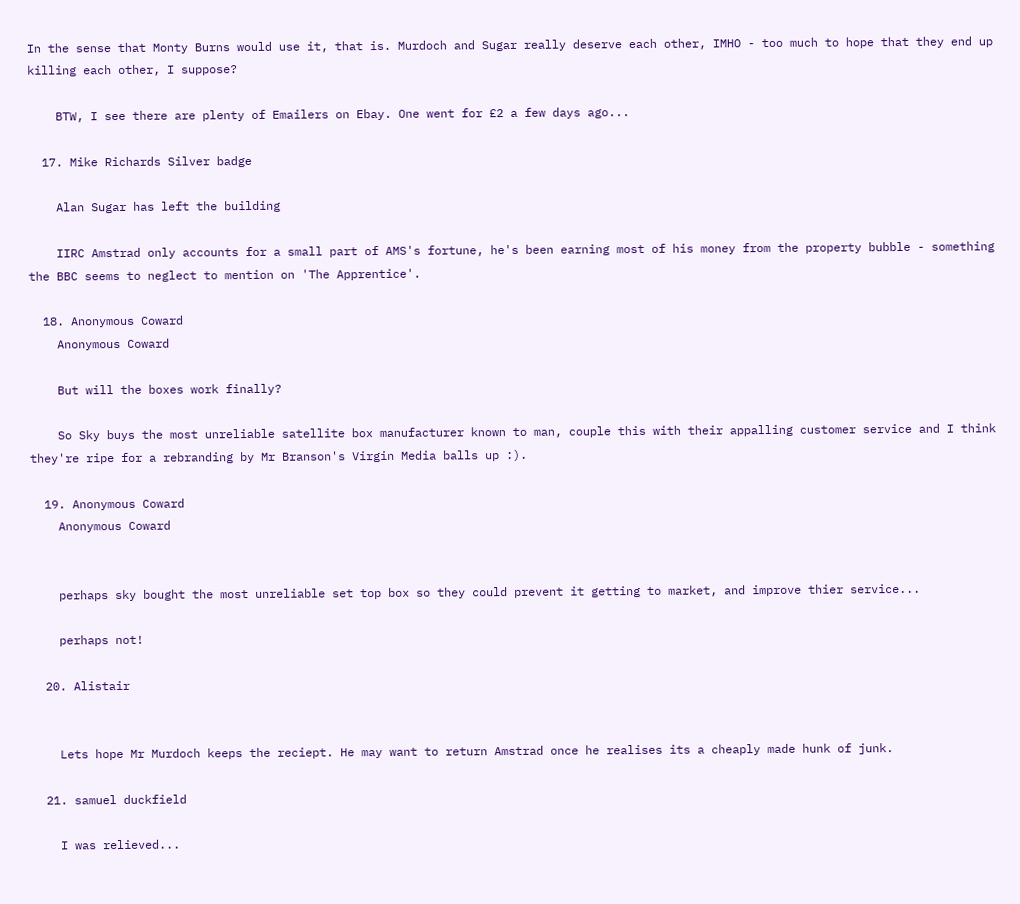In the sense that Monty Burns would use it, that is. Murdoch and Sugar really deserve each other, IMHO - too much to hope that they end up killing each other, I suppose?

    BTW, I see there are plenty of Emailers on Ebay. One went for £2 a few days ago...

  17. Mike Richards Silver badge

    Alan Sugar has left the building

    IIRC Amstrad only accounts for a small part of AMS's fortune, he's been earning most of his money from the property bubble - something the BBC seems to neglect to mention on 'The Apprentice'.

  18. Anonymous Coward
    Anonymous Coward

    But will the boxes work finally?

    So Sky buys the most unreliable satellite box manufacturer known to man, couple this with their appalling customer service and I think they're ripe for a rebranding by Mr Branson's Virgin Media balls up :).

  19. Anonymous Coward
    Anonymous Coward


    perhaps sky bought the most unreliable set top box so they could prevent it getting to market, and improve thier service...

    perhaps not!

  20. Alistair


    Lets hope Mr Murdoch keeps the reciept. He may want to return Amstrad once he realises its a cheaply made hunk of junk.

  21. samuel duckfield

    I was relieved...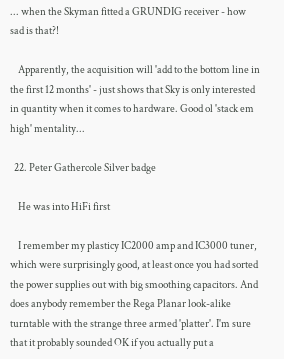... when the Skyman fitted a GRUNDIG receiver - how sad is that?!

    Apparently, the acquisition will 'add to the bottom line in the first 12 months' - just shows that Sky is only interested in quantity when it comes to hardware. Good ol 'stack em high' mentality...

  22. Peter Gathercole Silver badge

    He was into HiFi first

    I remember my plasticy IC2000 amp and IC3000 tuner, which were surprisingly good, at least once you had sorted the power supplies out with big smoothing capacitors. And does anybody remember the Rega Planar look-alike turntable with the strange three armed 'platter'. I'm sure that it probably sounded OK if you actually put a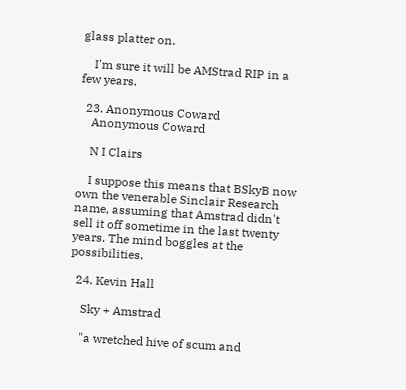glass platter on.

    I'm sure it will be AMStrad RIP in a few years.

  23. Anonymous Coward
    Anonymous Coward

    N I Clairs

    I suppose this means that BSkyB now own the venerable Sinclair Research name, assuming that Amstrad didn't sell it off sometime in the last twenty years. The mind boggles at the possibilities.

  24. Kevin Hall

    Sky + Amstrad

    "a wretched hive of scum and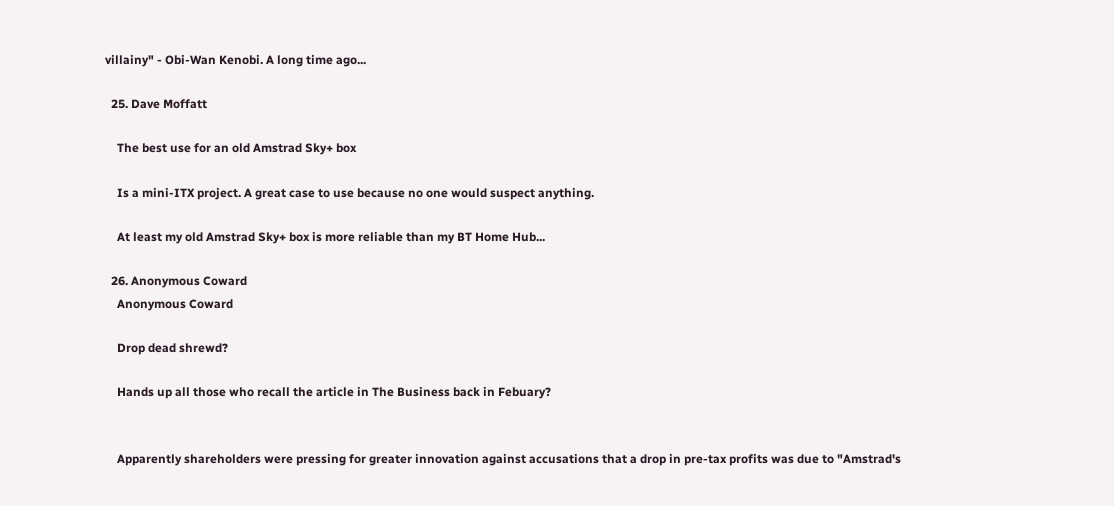villainy" - Obi-Wan Kenobi. A long time ago...

  25. Dave Moffatt

    The best use for an old Amstrad Sky+ box

    Is a mini-ITX project. A great case to use because no one would suspect anything.

    At least my old Amstrad Sky+ box is more reliable than my BT Home Hub...

  26. Anonymous Coward
    Anonymous Coward

    Drop dead shrewd?

    Hands up all those who recall the article in The Business back in Febuary?


    Apparently shareholders were pressing for greater innovation against accusations that a drop in pre-tax profits was due to "Amstrad's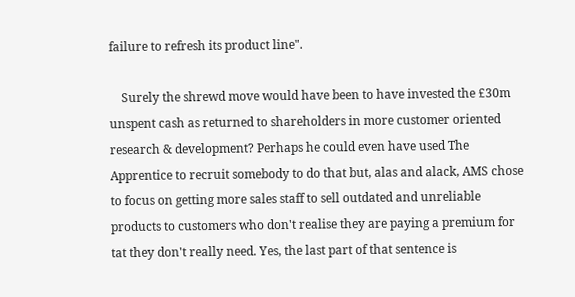failure to refresh its product line".

    Surely the shrewd move would have been to have invested the £30m unspent cash as returned to shareholders in more customer oriented research & development? Perhaps he could even have used The Apprentice to recruit somebody to do that but, alas and alack, AMS chose to focus on getting more sales staff to sell outdated and unreliable products to customers who don't realise they are paying a premium for tat they don't really need. Yes, the last part of that sentence is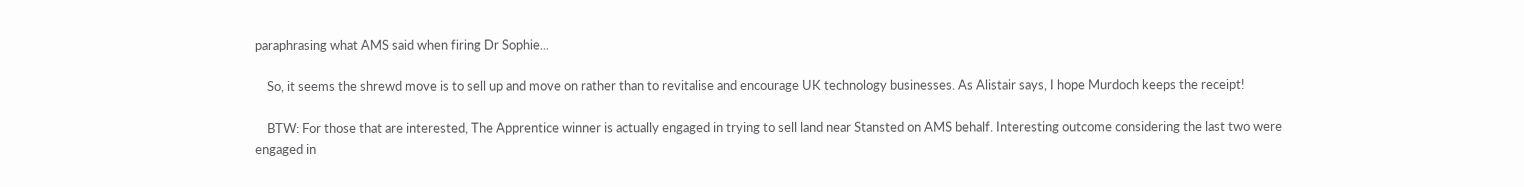paraphrasing what AMS said when firing Dr Sophie...

    So, it seems the shrewd move is to sell up and move on rather than to revitalise and encourage UK technology businesses. As Alistair says, I hope Murdoch keeps the receipt!

    BTW: For those that are interested, The Apprentice winner is actually engaged in trying to sell land near Stansted on AMS behalf. Interesting outcome considering the last two were engaged in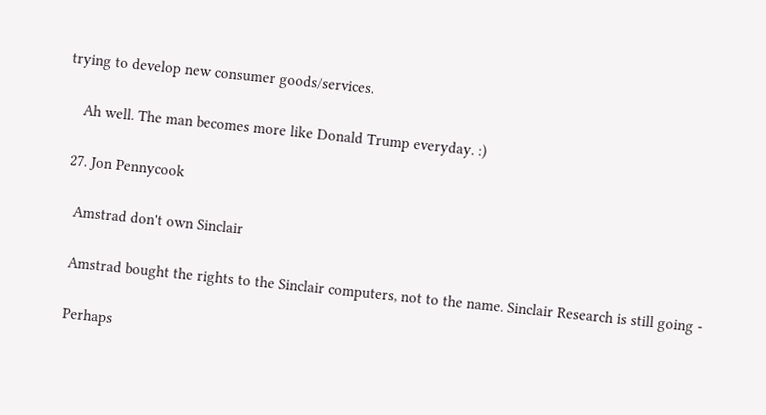trying to develop new consumer goods/services.

    Ah well. The man becomes more like Donald Trump everyday. :)

  27. Jon Pennycook

    Amstrad don't own Sinclair

    Amstrad bought the rights to the Sinclair computers, not to the name. Sinclair Research is still going -

    Perhaps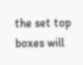the set top boxes will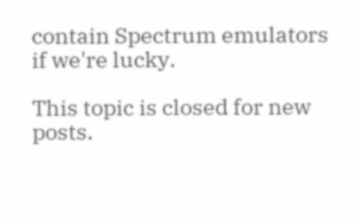contain Spectrum emulators if we're lucky.

This topic is closed for new posts.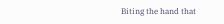Biting the hand that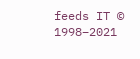feeds IT © 1998–2021